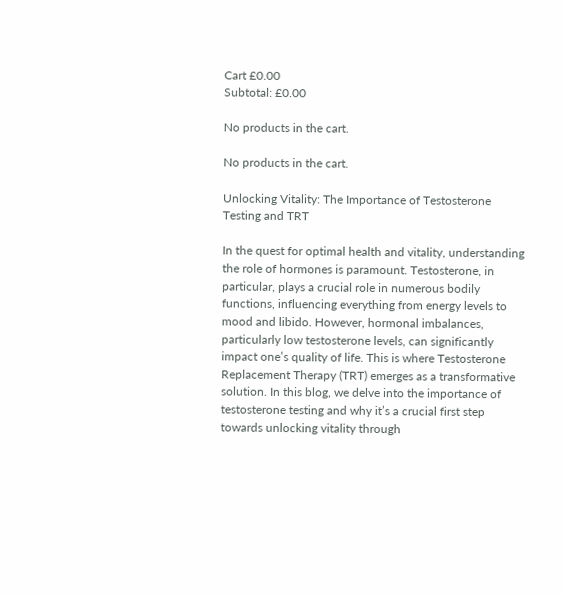Cart £0.00
Subtotal: £0.00

No products in the cart.

No products in the cart.

Unlocking Vitality: The Importance of Testosterone Testing and TRT

In the quest for optimal health and vitality, understanding the role of hormones is paramount. Testosterone, in particular, plays a crucial role in numerous bodily functions, influencing everything from energy levels to mood and libido. However, hormonal imbalances, particularly low testosterone levels, can significantly impact one’s quality of life. This is where Testosterone Replacement Therapy (TRT) emerges as a transformative solution. In this blog, we delve into the importance of testosterone testing and why it’s a crucial first step towards unlocking vitality through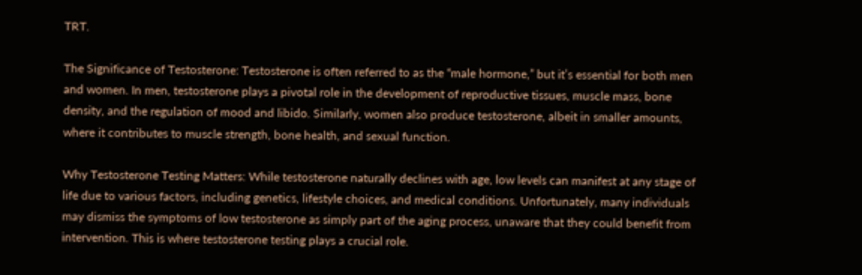TRT.

The Significance of Testosterone: Testosterone is often referred to as the “male hormone,” but it’s essential for both men and women. In men, testosterone plays a pivotal role in the development of reproductive tissues, muscle mass, bone density, and the regulation of mood and libido. Similarly, women also produce testosterone, albeit in smaller amounts, where it contributes to muscle strength, bone health, and sexual function.

Why Testosterone Testing Matters: While testosterone naturally declines with age, low levels can manifest at any stage of life due to various factors, including genetics, lifestyle choices, and medical conditions. Unfortunately, many individuals may dismiss the symptoms of low testosterone as simply part of the aging process, unaware that they could benefit from intervention. This is where testosterone testing plays a crucial role.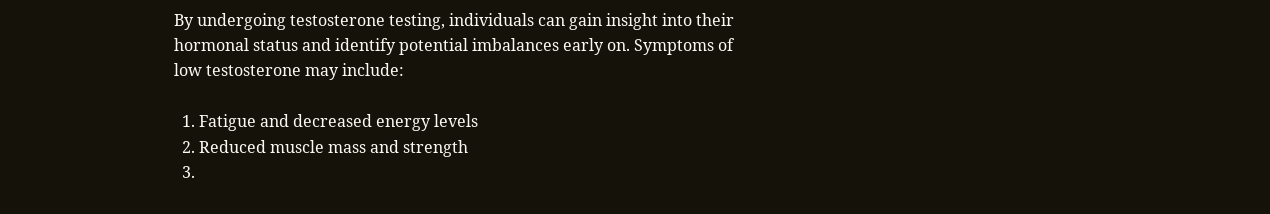By undergoing testosterone testing, individuals can gain insight into their hormonal status and identify potential imbalances early on. Symptoms of low testosterone may include:

  1. Fatigue and decreased energy levels
  2. Reduced muscle mass and strength
  3.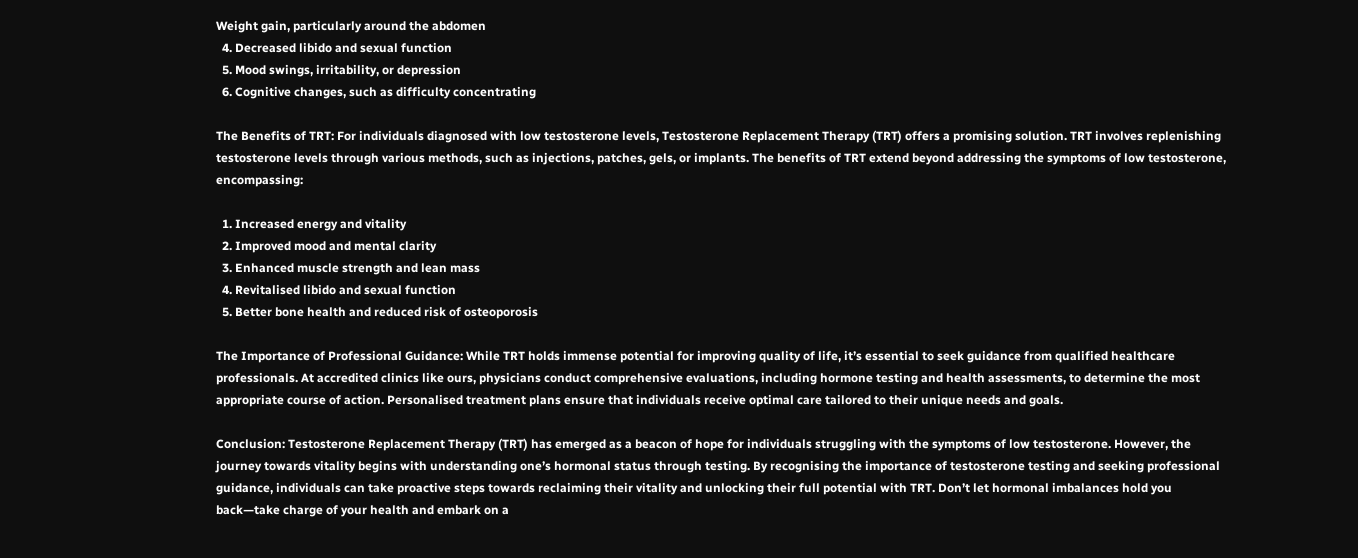Weight gain, particularly around the abdomen
  4. Decreased libido and sexual function
  5. Mood swings, irritability, or depression
  6. Cognitive changes, such as difficulty concentrating

The Benefits of TRT: For individuals diagnosed with low testosterone levels, Testosterone Replacement Therapy (TRT) offers a promising solution. TRT involves replenishing testosterone levels through various methods, such as injections, patches, gels, or implants. The benefits of TRT extend beyond addressing the symptoms of low testosterone, encompassing:

  1. Increased energy and vitality
  2. Improved mood and mental clarity
  3. Enhanced muscle strength and lean mass
  4. Revitalised libido and sexual function
  5. Better bone health and reduced risk of osteoporosis

The Importance of Professional Guidance: While TRT holds immense potential for improving quality of life, it’s essential to seek guidance from qualified healthcare professionals. At accredited clinics like ours, physicians conduct comprehensive evaluations, including hormone testing and health assessments, to determine the most appropriate course of action. Personalised treatment plans ensure that individuals receive optimal care tailored to their unique needs and goals.

Conclusion: Testosterone Replacement Therapy (TRT) has emerged as a beacon of hope for individuals struggling with the symptoms of low testosterone. However, the journey towards vitality begins with understanding one’s hormonal status through testing. By recognising the importance of testosterone testing and seeking professional guidance, individuals can take proactive steps towards reclaiming their vitality and unlocking their full potential with TRT. Don’t let hormonal imbalances hold you back—take charge of your health and embark on a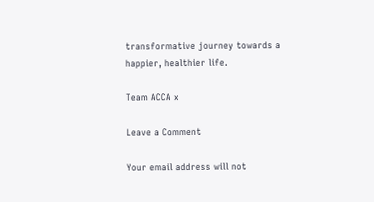transformative journey towards a happier, healthier life.

Team ACCA x

Leave a Comment

Your email address will not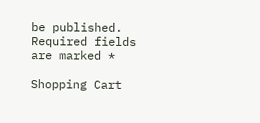be published. Required fields are marked *

Shopping Cart